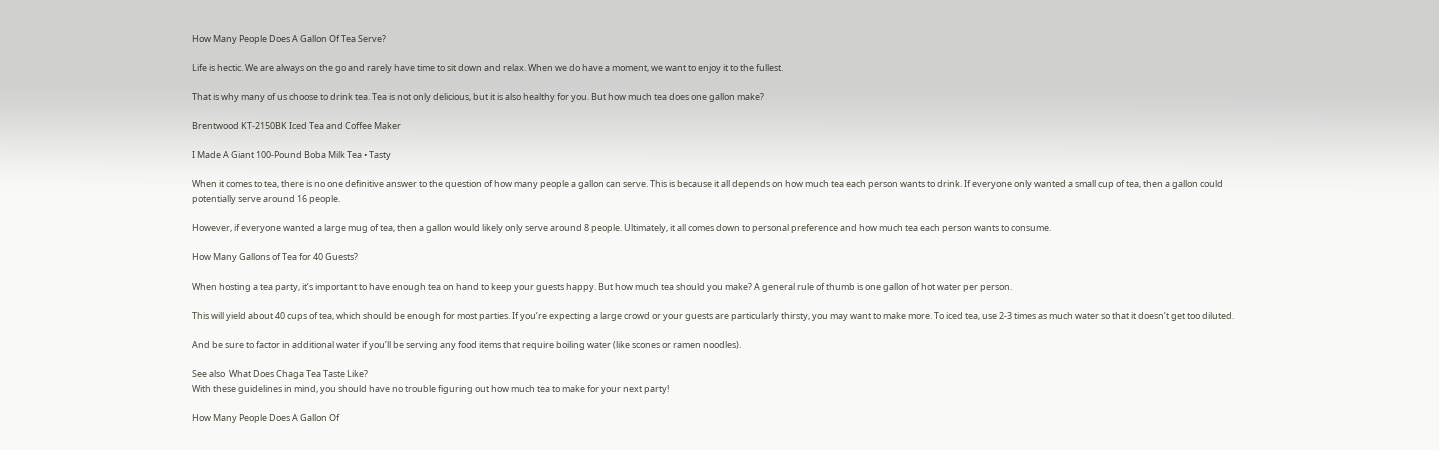How Many People Does A Gallon Of Tea Serve?

Life is hectic. We are always on the go and rarely have time to sit down and relax. When we do have a moment, we want to enjoy it to the fullest.

That is why many of us choose to drink tea. Tea is not only delicious, but it is also healthy for you. But how much tea does one gallon make?

Brentwood KT-2150BK Iced Tea and Coffee Maker

I Made A Giant 100-Pound Boba Milk Tea • Tasty

When it comes to tea, there is no one definitive answer to the question of how many people a gallon can serve. This is because it all depends on how much tea each person wants to drink. If everyone only wanted a small cup of tea, then a gallon could potentially serve around 16 people.

However, if everyone wanted a large mug of tea, then a gallon would likely only serve around 8 people. Ultimately, it all comes down to personal preference and how much tea each person wants to consume.

How Many Gallons of Tea for 40 Guests?

When hosting a tea party, it’s important to have enough tea on hand to keep your guests happy. But how much tea should you make? A general rule of thumb is one gallon of hot water per person.

This will yield about 40 cups of tea, which should be enough for most parties. If you’re expecting a large crowd or your guests are particularly thirsty, you may want to make more. To iced tea, use 2-3 times as much water so that it doesn’t get too diluted.

And be sure to factor in additional water if you’ll be serving any food items that require boiling water (like scones or ramen noodles).

See also  What Does Chaga Tea Taste Like?
With these guidelines in mind, you should have no trouble figuring out how much tea to make for your next party!

How Many People Does A Gallon Of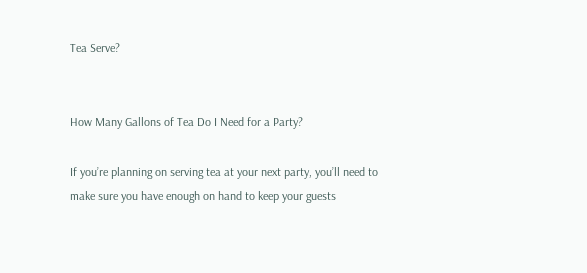Tea Serve?


How Many Gallons of Tea Do I Need for a Party?

If you’re planning on serving tea at your next party, you’ll need to make sure you have enough on hand to keep your guests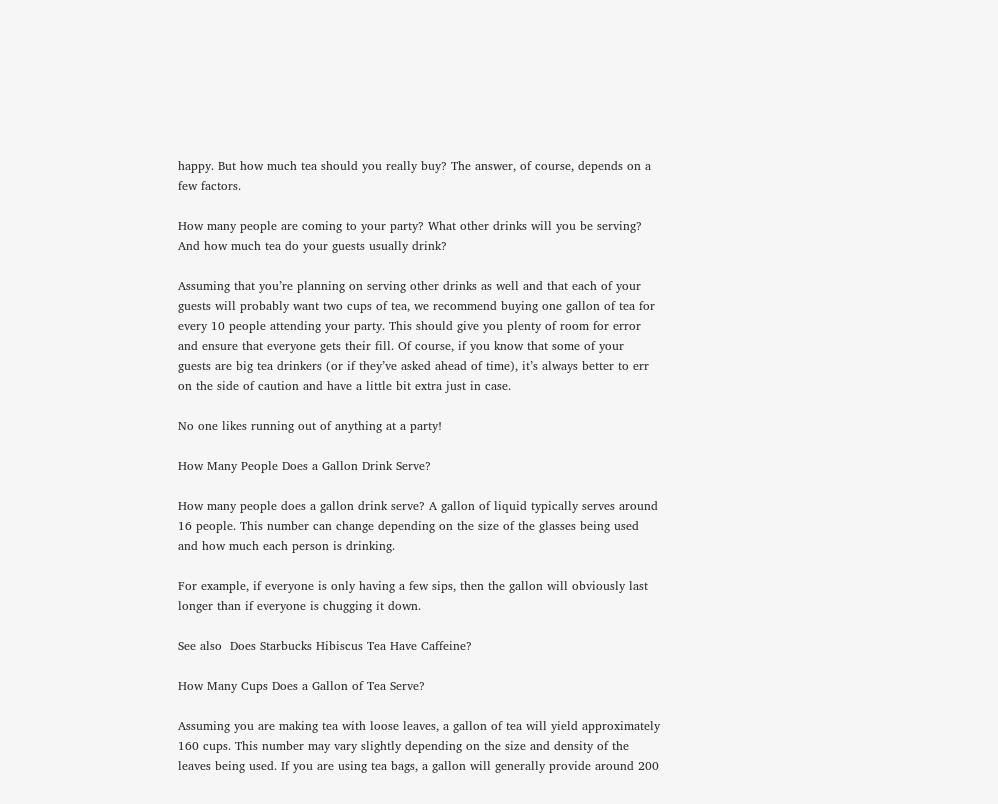happy. But how much tea should you really buy? The answer, of course, depends on a few factors.

How many people are coming to your party? What other drinks will you be serving? And how much tea do your guests usually drink?

Assuming that you’re planning on serving other drinks as well and that each of your guests will probably want two cups of tea, we recommend buying one gallon of tea for every 10 people attending your party. This should give you plenty of room for error and ensure that everyone gets their fill. Of course, if you know that some of your guests are big tea drinkers (or if they’ve asked ahead of time), it’s always better to err on the side of caution and have a little bit extra just in case.

No one likes running out of anything at a party!

How Many People Does a Gallon Drink Serve?

How many people does a gallon drink serve? A gallon of liquid typically serves around 16 people. This number can change depending on the size of the glasses being used and how much each person is drinking.

For example, if everyone is only having a few sips, then the gallon will obviously last longer than if everyone is chugging it down.

See also  Does Starbucks Hibiscus Tea Have Caffeine?

How Many Cups Does a Gallon of Tea Serve?

Assuming you are making tea with loose leaves, a gallon of tea will yield approximately 160 cups. This number may vary slightly depending on the size and density of the leaves being used. If you are using tea bags, a gallon will generally provide around 200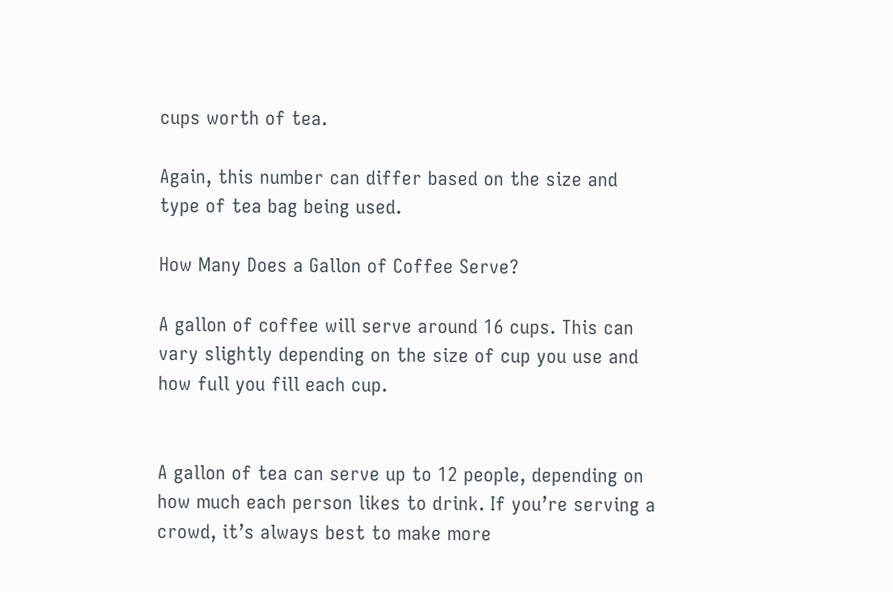cups worth of tea.

Again, this number can differ based on the size and type of tea bag being used.

How Many Does a Gallon of Coffee Serve?

A gallon of coffee will serve around 16 cups. This can vary slightly depending on the size of cup you use and how full you fill each cup.


A gallon of tea can serve up to 12 people, depending on how much each person likes to drink. If you’re serving a crowd, it’s always best to make more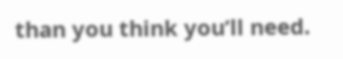than you think you’ll need.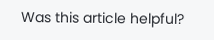Was this article helpful?